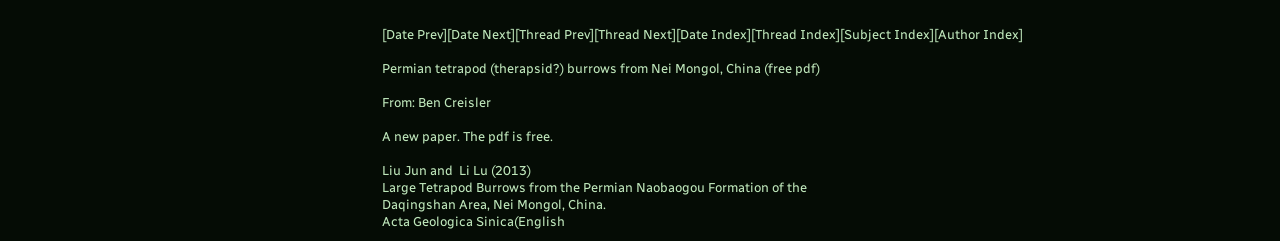[Date Prev][Date Next][Thread Prev][Thread Next][Date Index][Thread Index][Subject Index][Author Index]

Permian tetrapod (therapsid?) burrows from Nei Mongol, China (free pdf)

From: Ben Creisler

A new paper. The pdf is free.

Liu Jun and  Li Lu (2013)
Large Tetrapod Burrows from the Permian Naobaogou Formation of the
Daqingshan Area, Nei Mongol, China.
Acta Geologica Sinica(English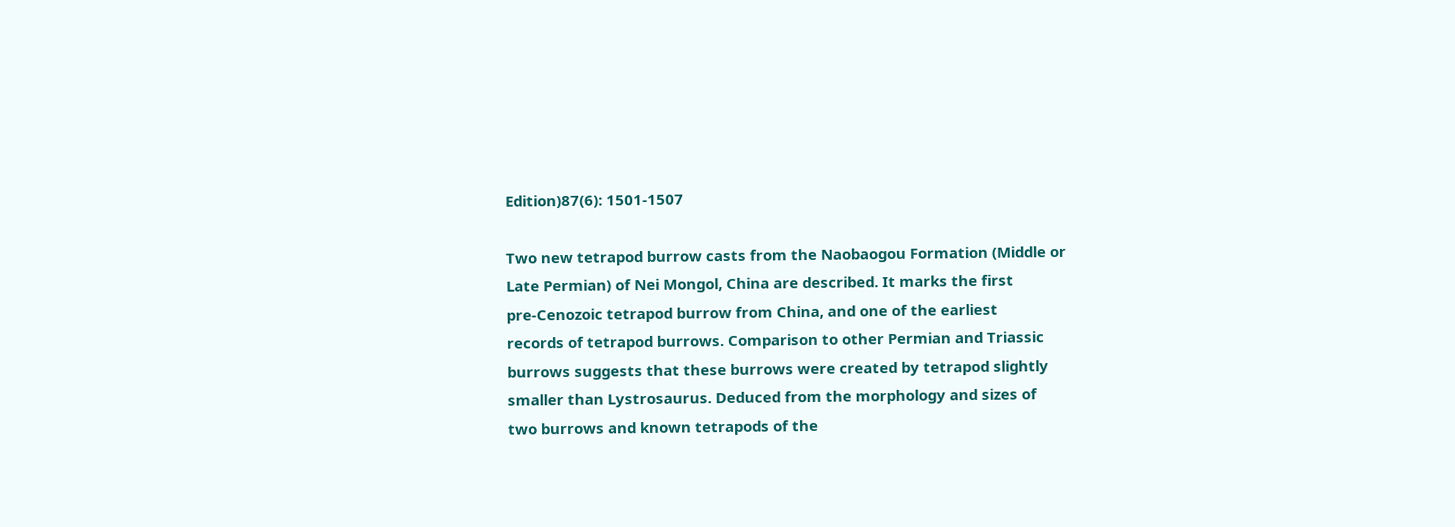Edition)87(6): 1501-1507

Two new tetrapod burrow casts from the Naobaogou Formation (Middle or
Late Permian) of Nei Mongol, China are described. It marks the first
pre-Cenozoic tetrapod burrow from China, and one of the earliest
records of tetrapod burrows. Comparison to other Permian and Triassic
burrows suggests that these burrows were created by tetrapod slightly
smaller than Lystrosaurus. Deduced from the morphology and sizes of
two burrows and known tetrapods of the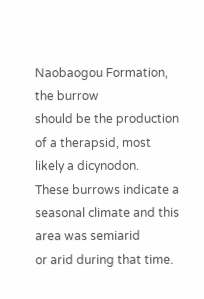Naobaogou Formation, the burrow
should be the production of a therapsid, most likely a dicynodon.
These burrows indicate a seasonal climate and this area was semiarid
or arid during that time.